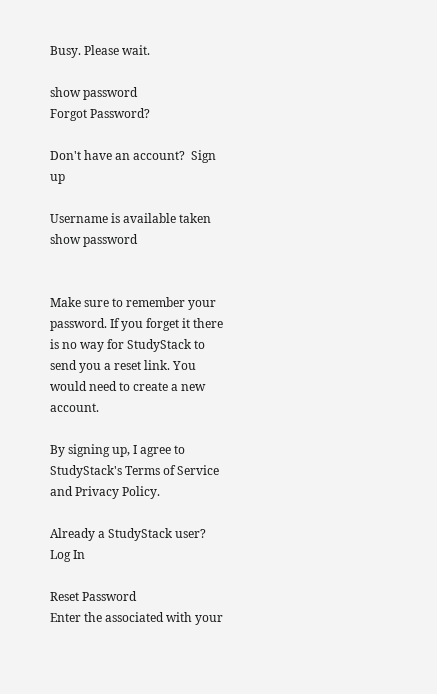Busy. Please wait.

show password
Forgot Password?

Don't have an account?  Sign up

Username is available taken
show password


Make sure to remember your password. If you forget it there is no way for StudyStack to send you a reset link. You would need to create a new account.

By signing up, I agree to StudyStack's Terms of Service and Privacy Policy.

Already a StudyStack user? Log In

Reset Password
Enter the associated with your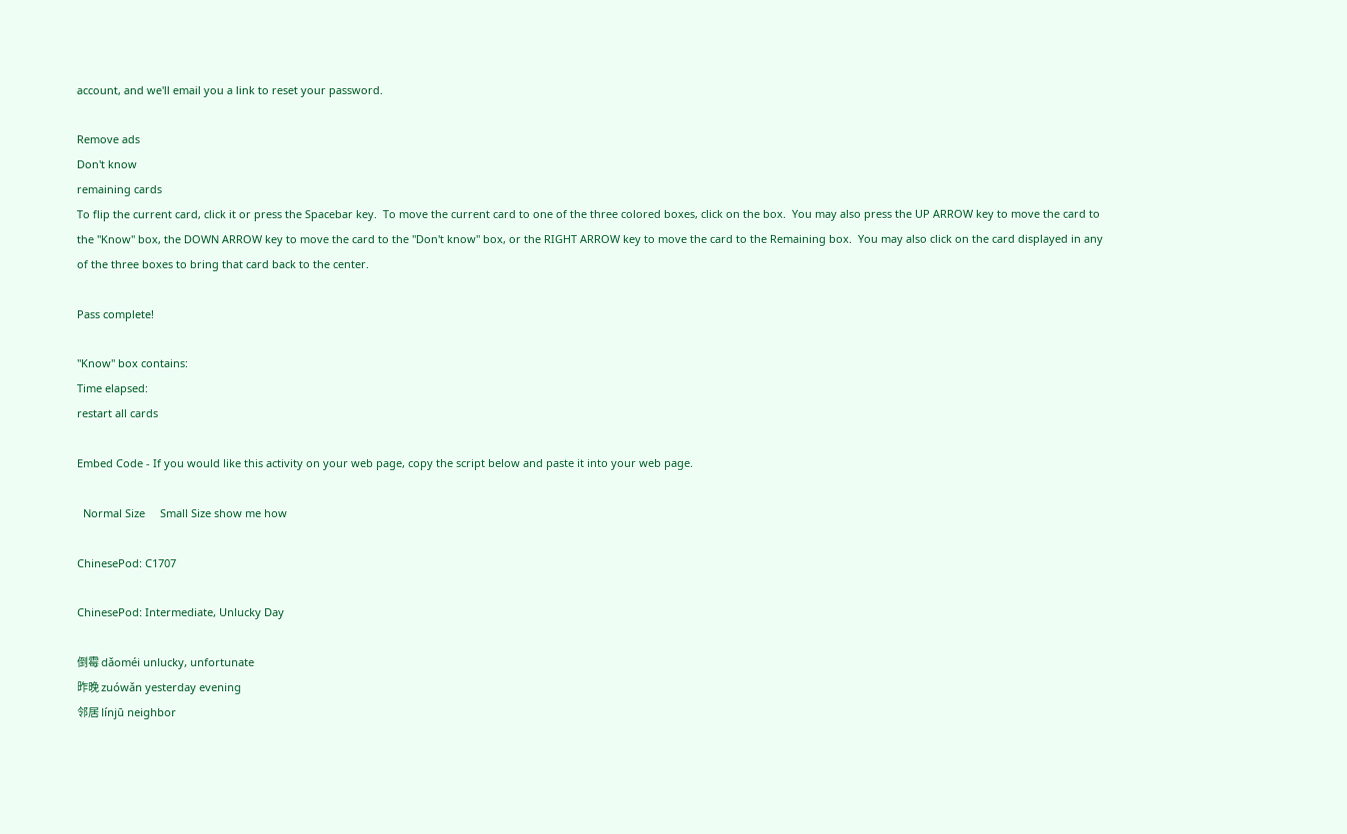account, and we'll email you a link to reset your password.

Remove ads
Don't know
remaining cards
To flip the current card, click it or press the Spacebar key.  To move the current card to one of the three colored boxes, click on the box.  You may also press the UP ARROW key to move the card to the "Know" box, the DOWN ARROW key to move the card to the "Don't know" box, or the RIGHT ARROW key to move the card to the Remaining box.  You may also click on the card displayed in any of the three boxes to bring that card back to the center.

Pass complete!

"Know" box contains:
Time elapsed:
restart all cards

Embed Code - If you would like this activity on your web page, copy the script below and paste it into your web page.

  Normal Size     Small Size show me how

ChinesePod: C1707

ChinesePod: Intermediate, Unlucky Day

倒霉 dǎoméi unlucky, unfortunate
昨晚 zuówǎn yesterday evening
邻居 línjū neighbor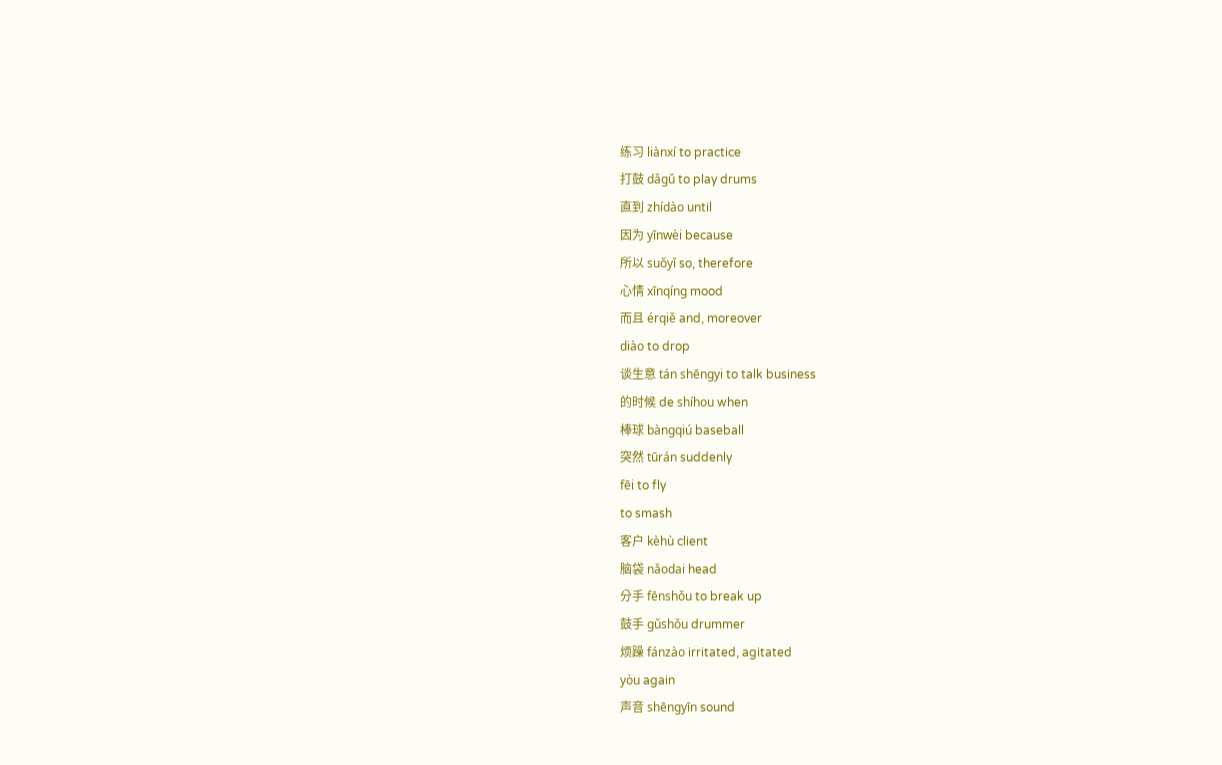练习 liànxí to practice
打鼓 dǎgǔ to play drums
直到 zhídào until
因为 yīnwèi because
所以 suǒyǐ so, therefore
心情 xīnqíng mood
而且 érqiě and, moreover
diào to drop
谈生意 tán shēngyi to talk business
的时候 de shíhou when
棒球 bàngqiú baseball
突然 tūrán suddenly
fēi to fly
to smash
客户 kèhù client
脑袋 nǎodai head
分手 fēnshǒu to break up
鼓手 gǔshǒu drummer
烦躁 fánzào irritated, agitated
yòu again
声音 shēngyīn sound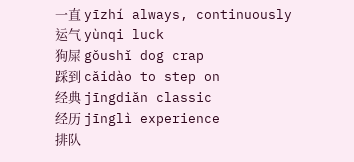一直 yīzhí always, continuously
运气 yùnqi luck
狗屎 gǒushǐ dog crap
踩到 cǎidào to step on
经典 jīngdiǎn classic
经历 jīnglì experience
排队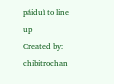páiduì to line up
Created by: chibitrochan